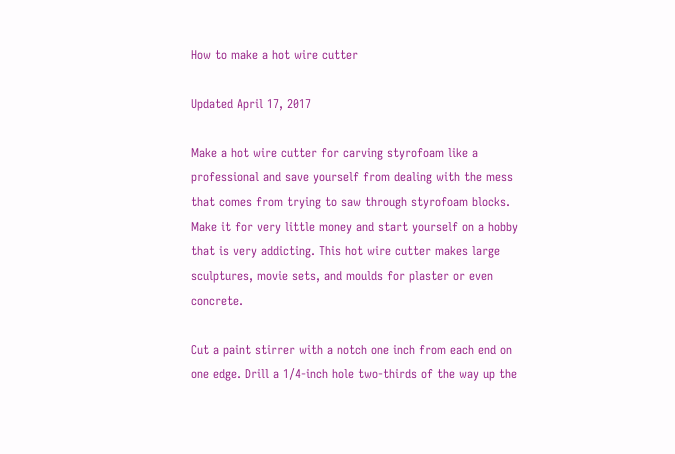How to make a hot wire cutter

Updated April 17, 2017

Make a hot wire cutter for carving styrofoam like a professional and save yourself from dealing with the mess that comes from trying to saw through styrofoam blocks. Make it for very little money and start yourself on a hobby that is very addicting. This hot wire cutter makes large sculptures, movie sets, and moulds for plaster or even concrete.

Cut a paint stirrer with a notch one inch from each end on one edge. Drill a 1/4-inch hole two-thirds of the way up the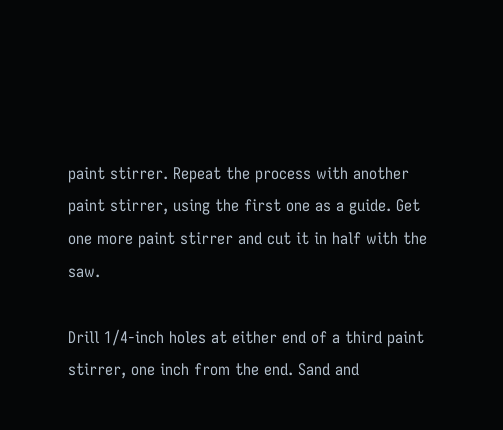paint stirrer. Repeat the process with another paint stirrer, using the first one as a guide. Get one more paint stirrer and cut it in half with the saw.

Drill 1/4-inch holes at either end of a third paint stirrer, one inch from the end. Sand and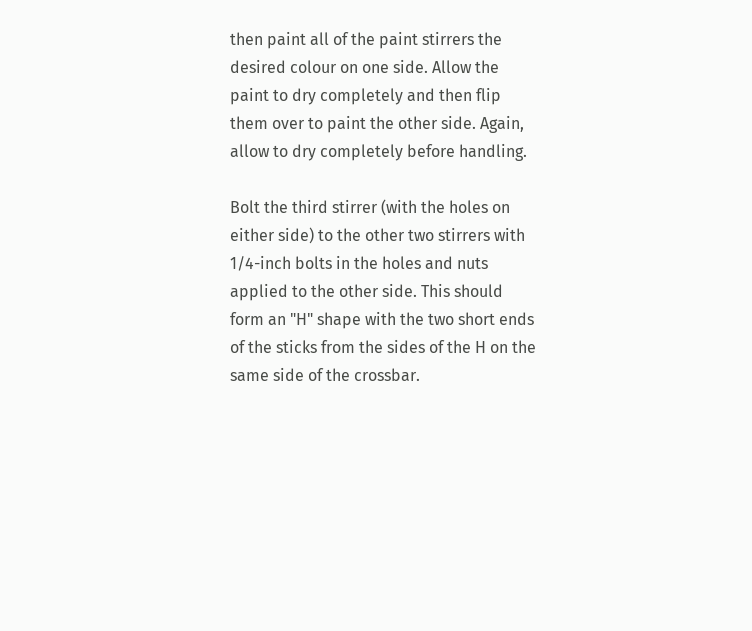then paint all of the paint stirrers the desired colour on one side. Allow the paint to dry completely and then flip them over to paint the other side. Again, allow to dry completely before handling.

Bolt the third stirrer (with the holes on either side) to the other two stirrers with 1/4-inch bolts in the holes and nuts applied to the other side. This should form an "H" shape with the two short ends of the sticks from the sides of the H on the same side of the crossbar.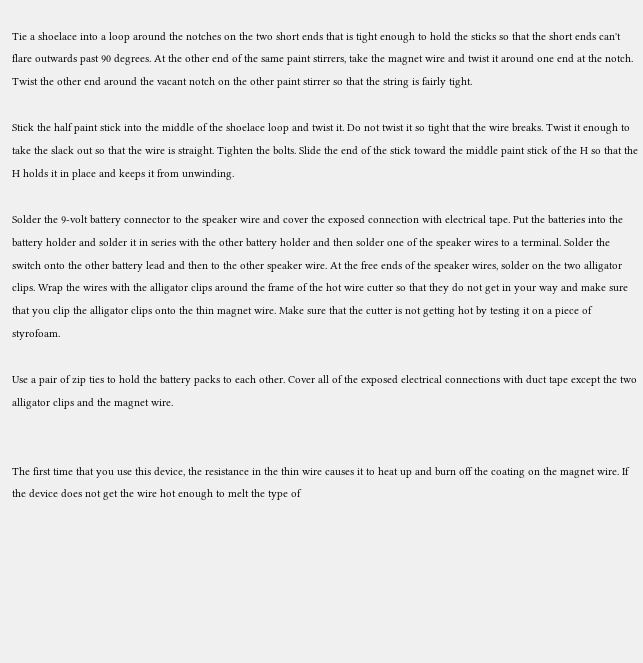Tie a shoelace into a loop around the notches on the two short ends that is tight enough to hold the sticks so that the short ends can't flare outwards past 90 degrees. At the other end of the same paint stirrers, take the magnet wire and twist it around one end at the notch. Twist the other end around the vacant notch on the other paint stirrer so that the string is fairly tight.

Stick the half paint stick into the middle of the shoelace loop and twist it. Do not twist it so tight that the wire breaks. Twist it enough to take the slack out so that the wire is straight. Tighten the bolts. Slide the end of the stick toward the middle paint stick of the H so that the H holds it in place and keeps it from unwinding.

Solder the 9-volt battery connector to the speaker wire and cover the exposed connection with electrical tape. Put the batteries into the battery holder and solder it in series with the other battery holder and then solder one of the speaker wires to a terminal. Solder the switch onto the other battery lead and then to the other speaker wire. At the free ends of the speaker wires, solder on the two alligator clips. Wrap the wires with the alligator clips around the frame of the hot wire cutter so that they do not get in your way and make sure that you clip the alligator clips onto the thin magnet wire. Make sure that the cutter is not getting hot by testing it on a piece of styrofoam.

Use a pair of zip ties to hold the battery packs to each other. Cover all of the exposed electrical connections with duct tape except the two alligator clips and the magnet wire.


The first time that you use this device, the resistance in the thin wire causes it to heat up and burn off the coating on the magnet wire. If the device does not get the wire hot enough to melt the type of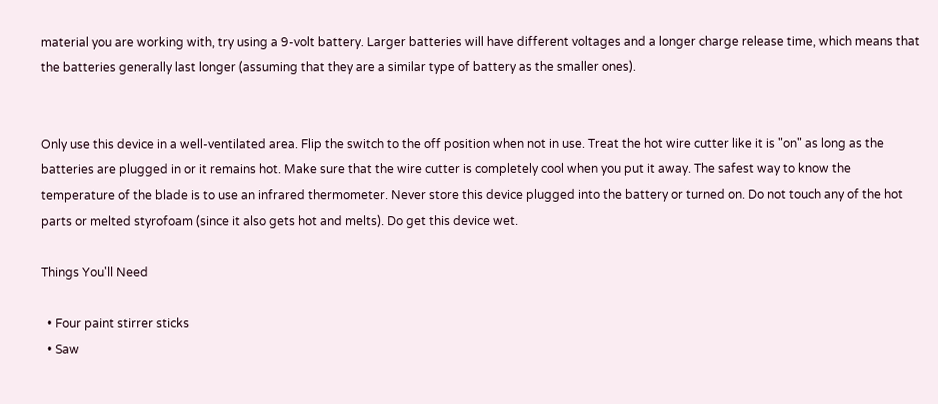material you are working with, try using a 9-volt battery. Larger batteries will have different voltages and a longer charge release time, which means that the batteries generally last longer (assuming that they are a similar type of battery as the smaller ones).


Only use this device in a well-ventilated area. Flip the switch to the off position when not in use. Treat the hot wire cutter like it is "on" as long as the batteries are plugged in or it remains hot. Make sure that the wire cutter is completely cool when you put it away. The safest way to know the temperature of the blade is to use an infrared thermometer. Never store this device plugged into the battery or turned on. Do not touch any of the hot parts or melted styrofoam (since it also gets hot and melts). Do get this device wet.

Things You'll Need

  • Four paint stirrer sticks
  • Saw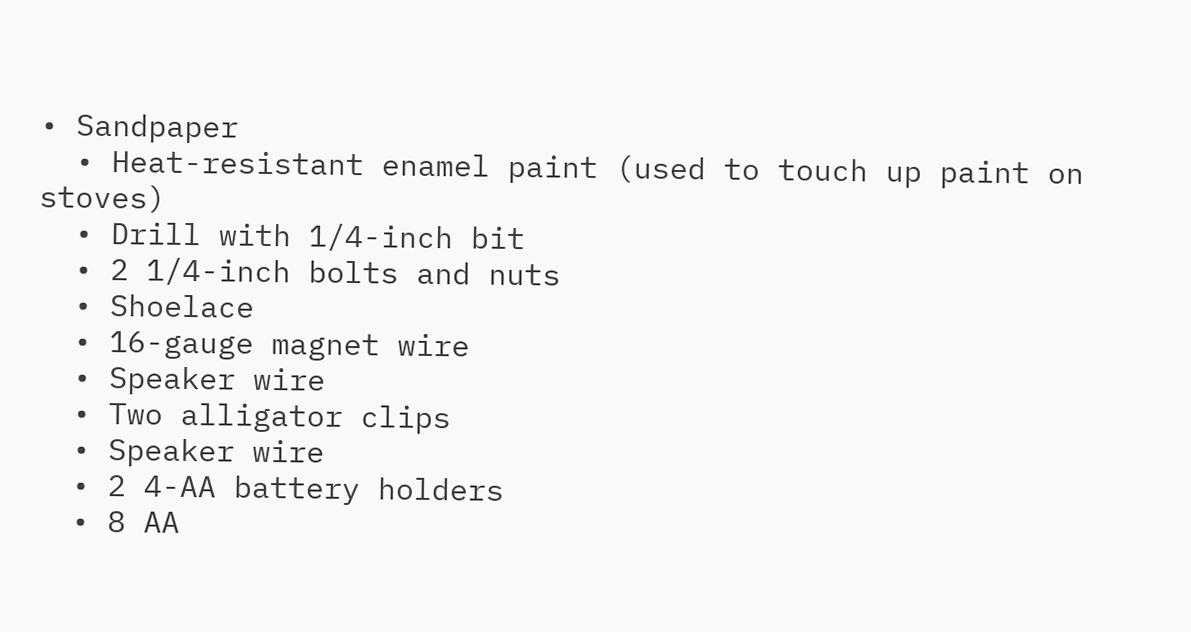• Sandpaper
  • Heat-resistant enamel paint (used to touch up paint on stoves)
  • Drill with 1/4-inch bit
  • 2 1/4-inch bolts and nuts
  • Shoelace
  • 16-gauge magnet wire
  • Speaker wire
  • Two alligator clips
  • Speaker wire
  • 2 4-AA battery holders
  • 8 AA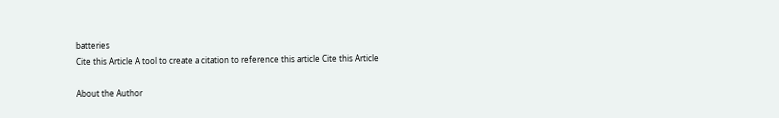batteries
Cite this Article A tool to create a citation to reference this article Cite this Article

About the Author